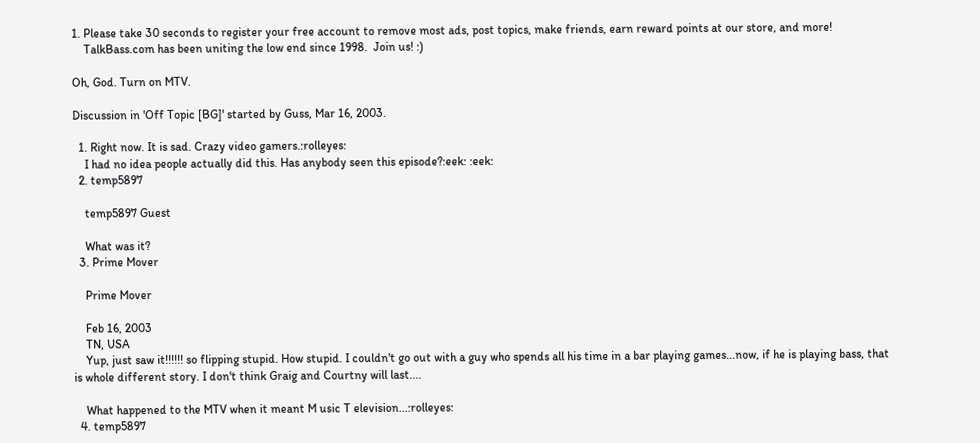1. Please take 30 seconds to register your free account to remove most ads, post topics, make friends, earn reward points at our store, and more!
    TalkBass.com has been uniting the low end since 1998.  Join us! :)

Oh, God. Turn on MTV.

Discussion in 'Off Topic [BG]' started by Guss, Mar 16, 2003.

  1. Right now. It is sad. Crazy video gamers.:rolleyes:
    I had no idea people actually did this. Has anybody seen this episode?:eek: :eek:
  2. temp5897

    temp5897 Guest

    What was it?
  3. Prime Mover

    Prime Mover

    Feb 16, 2003
    TN, USA
    Yup, just saw it!!!!!! so flipping stupid. How stupid. I couldn't go out with a guy who spends all his time in a bar playing games...now, if he is playing bass, that is whole different story. I don't think Graig and Courtny will last....

    What happened to the MTV when it meant M usic T elevision...:rolleyes:
  4. temp5897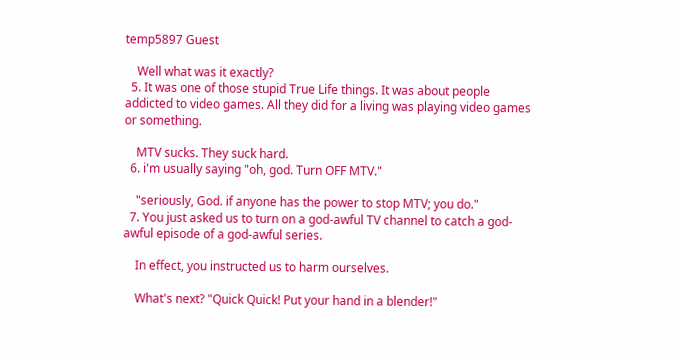temp5897 Guest

    Well what was it exactly?
  5. It was one of those stupid True Life things. It was about people addicted to video games. All they did for a living was playing video games or something.

    MTV sucks. They suck hard.
  6. i'm usually saying "oh, god. Turn OFF MTV."

    "seriously, God. if anyone has the power to stop MTV; you do."
  7. You just asked us to turn on a god-awful TV channel to catch a god-awful episode of a god-awful series.

    In effect, you instructed us to harm ourselves.

    What's next? "Quick Quick! Put your hand in a blender!"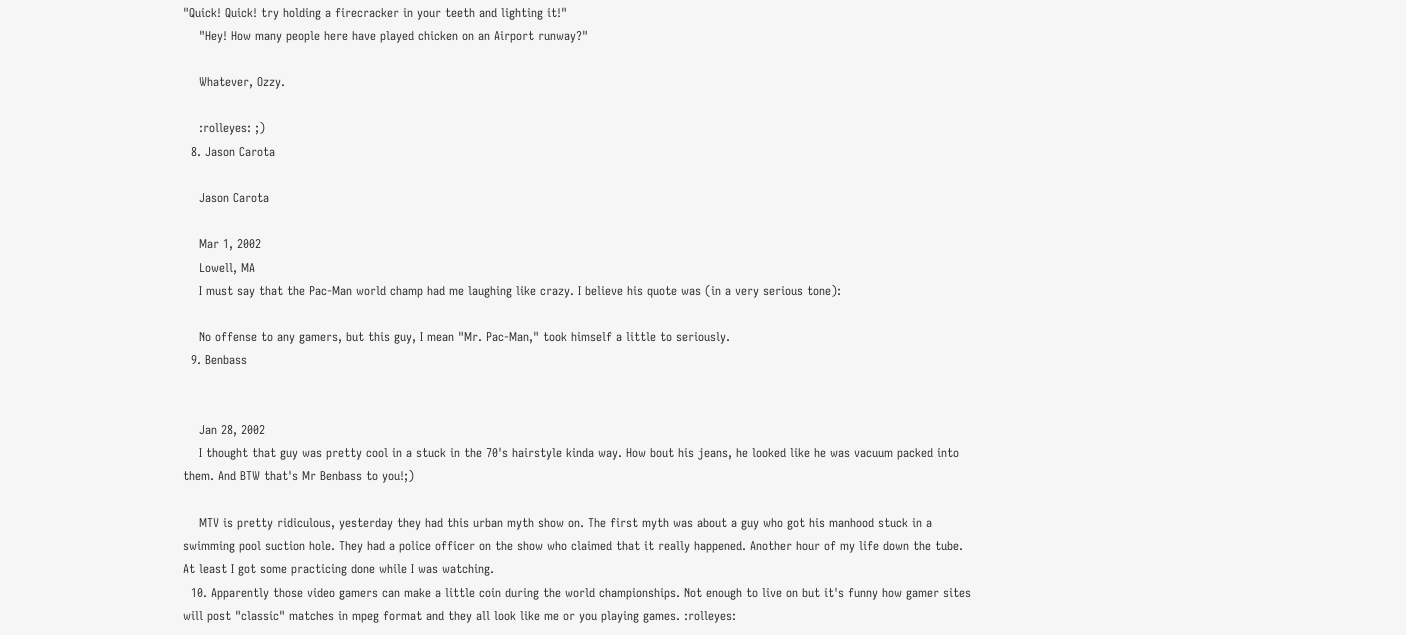"Quick! Quick! try holding a firecracker in your teeth and lighting it!"
    "Hey! How many people here have played chicken on an Airport runway?"

    Whatever, Ozzy.

    :rolleyes: ;)
  8. Jason Carota

    Jason Carota

    Mar 1, 2002
    Lowell, MA
    I must say that the Pac-Man world champ had me laughing like crazy. I believe his quote was (in a very serious tone):

    No offense to any gamers, but this guy, I mean "Mr. Pac-Man," took himself a little to seriously.
  9. Benbass


    Jan 28, 2002
    I thought that guy was pretty cool in a stuck in the 70's hairstyle kinda way. How bout his jeans, he looked like he was vacuum packed into them. And BTW that's Mr Benbass to you!;)

    MTV is pretty ridiculous, yesterday they had this urban myth show on. The first myth was about a guy who got his manhood stuck in a swimming pool suction hole. They had a police officer on the show who claimed that it really happened. Another hour of my life down the tube. At least I got some practicing done while I was watching.
  10. Apparently those video gamers can make a little coin during the world championships. Not enough to live on but it's funny how gamer sites will post "classic" matches in mpeg format and they all look like me or you playing games. :rolleyes: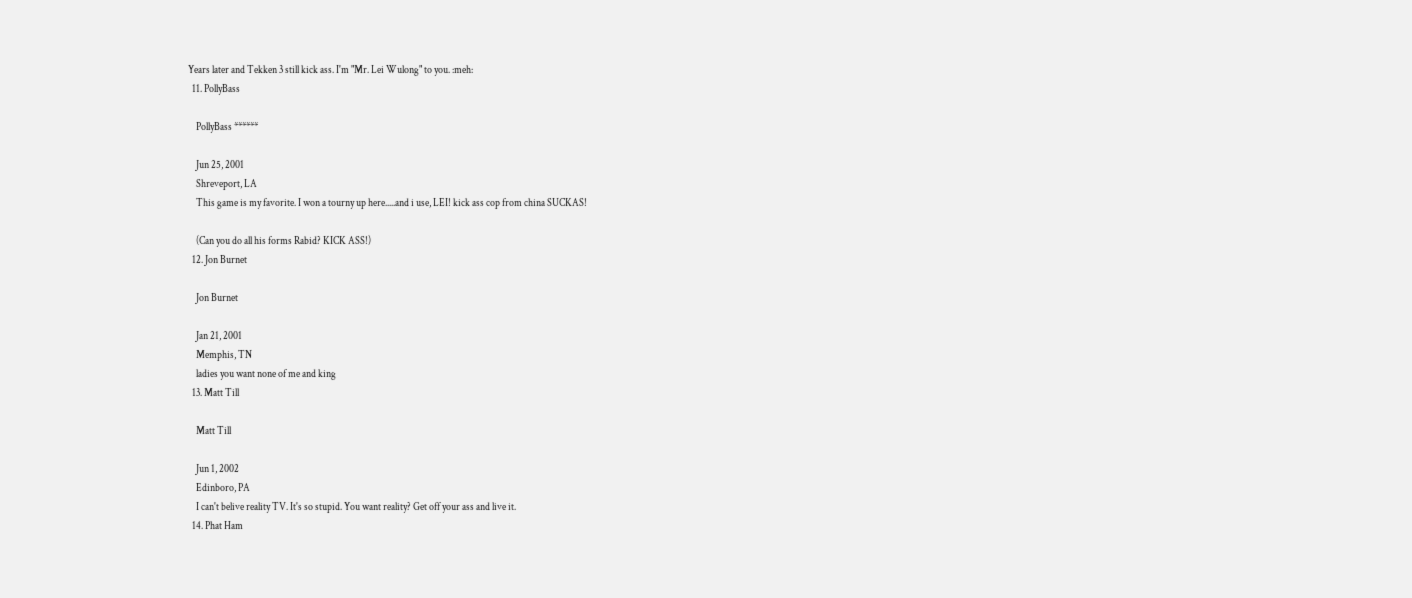Years later and Tekken 3 still kick ass. I'm "Mr. Lei Wulong" to you. :meh:
  11. PollyBass

    PollyBass ******

    Jun 25, 2001
    Shreveport, LA
    This game is my favorite. I won a tourny up here.....and i use, LEI! kick ass cop from china SUCKAS!

    (Can you do all his forms Rabid? KICK ASS!)
  12. Jon Burnet

    Jon Burnet

    Jan 21, 2001
    Memphis, TN
    ladies you want none of me and king
  13. Matt Till

    Matt Till

    Jun 1, 2002
    Edinboro, PA
    I can't belive reality TV. It's so stupid. You want reality? Get off your ass and live it.
  14. Phat Ham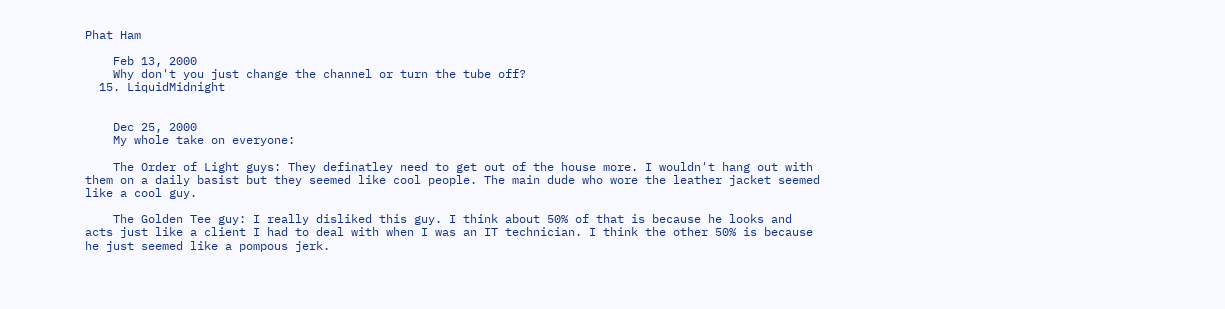Phat Ham

    Feb 13, 2000
    Why don't you just change the channel or turn the tube off?
  15. LiquidMidnight


    Dec 25, 2000
    My whole take on everyone:

    The Order of Light guys: They definatley need to get out of the house more. I wouldn't hang out with them on a daily basist but they seemed like cool people. The main dude who wore the leather jacket seemed like a cool guy.

    The Golden Tee guy: I really disliked this guy. I think about 50% of that is because he looks and acts just like a client I had to deal with when I was an IT technician. I think the other 50% is because he just seemed like a pompous jerk.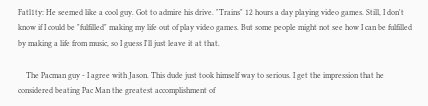Fatl1ty: He seemed like a cool guy. Got to admire his drive. "Trains" 12 hours a day playing video games. Still, I don't know if I could be "fulfilled" making my life out of play video games. But some people might not see how I can be fulfilled by making a life from music, so I guess I'll just leave it at that.

    The Pacman guy - I agree with Jason. This dude just took himself way to serious. I get the impression that he considered beating Pac Man the greatest accomplishment of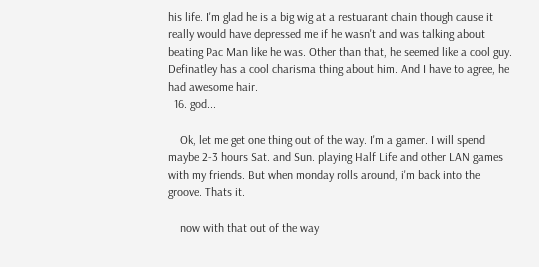his life. I'm glad he is a big wig at a restuarant chain though cause it really would have depressed me if he wasn't and was talking about beating Pac Man like he was. Other than that, he seemed like a cool guy. Definatley has a cool charisma thing about him. And I have to agree, he had awesome hair.
  16. god...

    Ok, let me get one thing out of the way. I'm a gamer. I will spend maybe 2-3 hours Sat. and Sun. playing Half Life and other LAN games with my friends. But when monday rolls around, i'm back into the groove. Thats it.

    now with that out of the way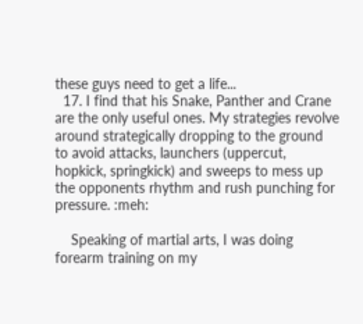these guys need to get a life...
  17. I find that his Snake, Panther and Crane are the only useful ones. My strategies revolve around strategically dropping to the ground to avoid attacks, launchers (uppercut, hopkick, springkick) and sweeps to mess up the opponents rhythm and rush punching for pressure. :meh:

    Speaking of martial arts, I was doing forearm training on my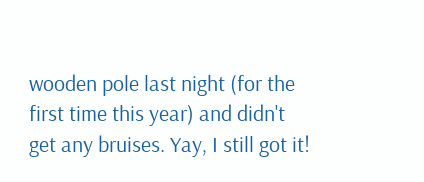wooden pole last night (for the first time this year) and didn't get any bruises. Yay, I still got it!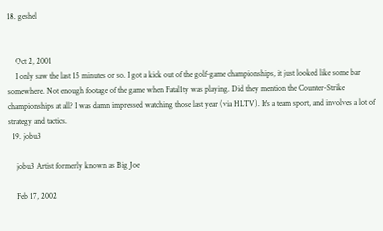18. geshel


    Oct 2, 2001
    I only saw the last 15 minutes or so. I got a kick out of the golf-game championships, it just looked like some bar somewhere. Not enough footage of the game when Fatal1ty was playing. Did they mention the Counter-Strike championships at all? I was damn impressed watching those last year (via HLTV). It's a team sport, and involves a lot of strategy and tactics.
  19. jobu3

    jobu3 Artist formerly known as Big Joe

    Feb 17, 2002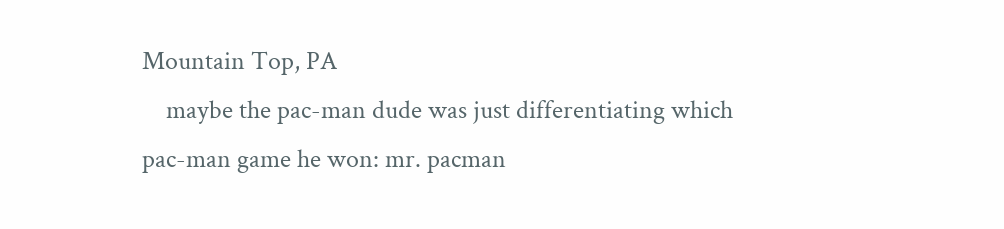Mountain Top, PA
    maybe the pac-man dude was just differentiating which pac-man game he won: mr. pacman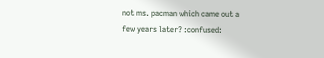not ms. pacman which came out a few years later? :confused: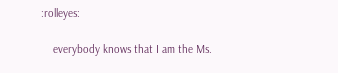:rolleyes:

    everybody knows that I am the Ms.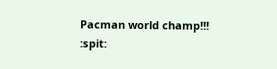Pacman world champ!!! :spit: